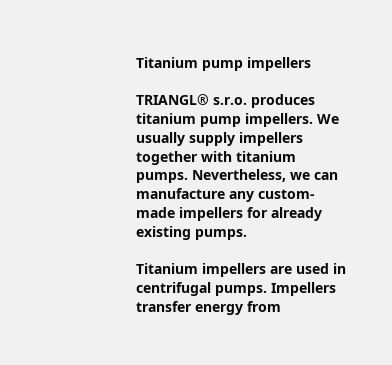Titanium pump impellers

TRIANGL® s.r.o. produces titanium pump impellers. We usually supply impellers together with titanium pumps. Nevertheless, we can manufacture any custom-made impellers for already existing pumps.

Titanium impellers are used in centrifugal pumps. Impellers transfer energy from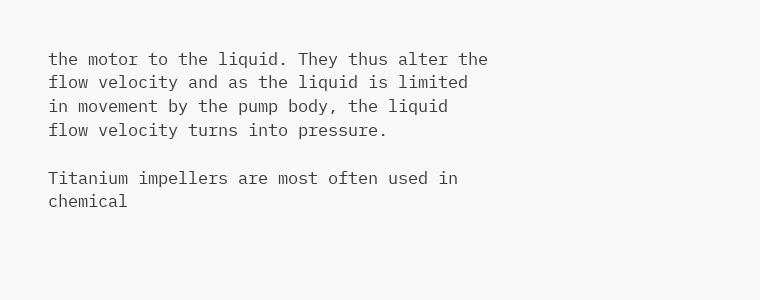the motor to the liquid. They thus alter the flow velocity and as the liquid is limited in movement by the pump body, the liquid flow velocity turns into pressure.

Titanium impellers are most often used in chemical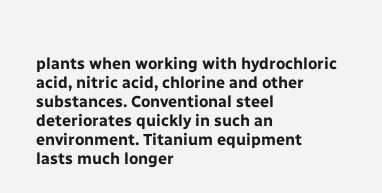plants when working with hydrochloric acid, nitric acid, chlorine and other substances. Conventional steel deteriorates quickly in such an environment. Titanium equipment lasts much longer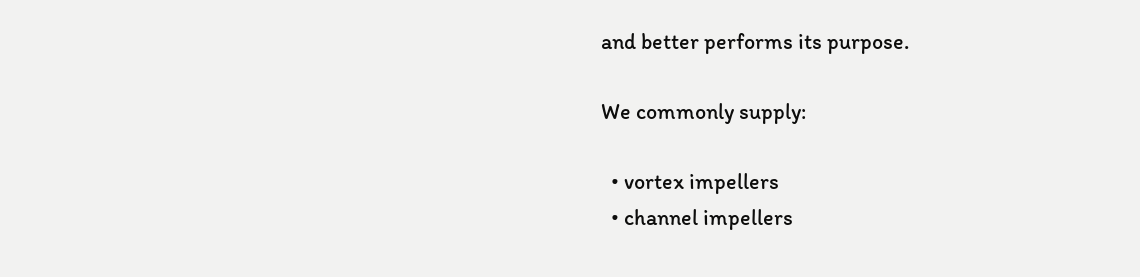and better performs its purpose.

We commonly supply:

  • vortex impellers
  • channel impellers